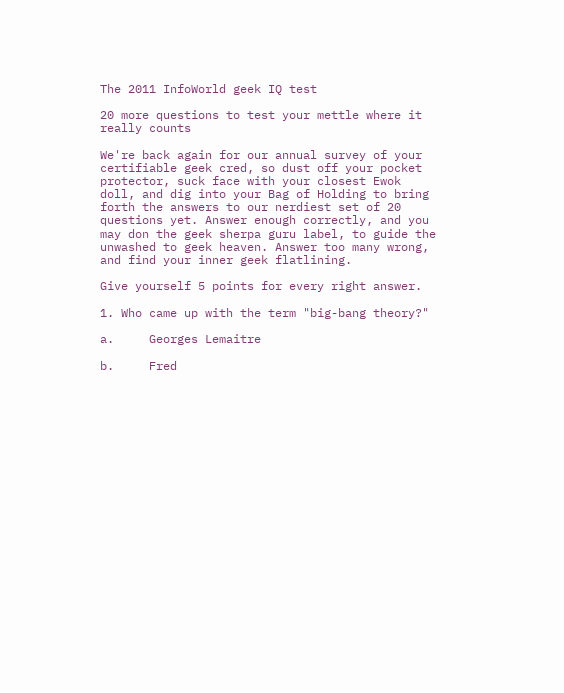The 2011 InfoWorld geek IQ test

20 more questions to test your mettle where it really counts

We're back again for our annual survey of your certifiable geek cred, so dust off your pocket protector, suck face with your closest Ewok doll, and dig into your Bag of Holding to bring forth the answers to our nerdiest set of 20 questions yet. Answer enough correctly, and you may don the geek sherpa guru label, to guide the unwashed to geek heaven. Answer too many wrong, and find your inner geek flatlining.

Give yourself 5 points for every right answer.

1. Who came up with the term "big-bang theory?"

a.     Georges Lemaitre

b.     Fred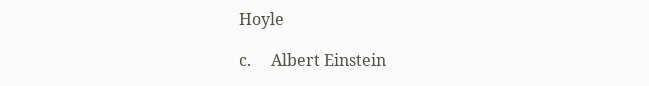Hoyle

c.     Albert Einstein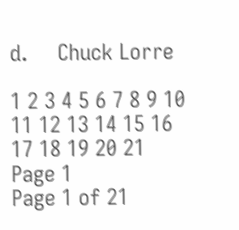d.     Chuck Lorre

1 2 3 4 5 6 7 8 9 10 11 12 13 14 15 16 17 18 19 20 21 Page 1
Page 1 of 21